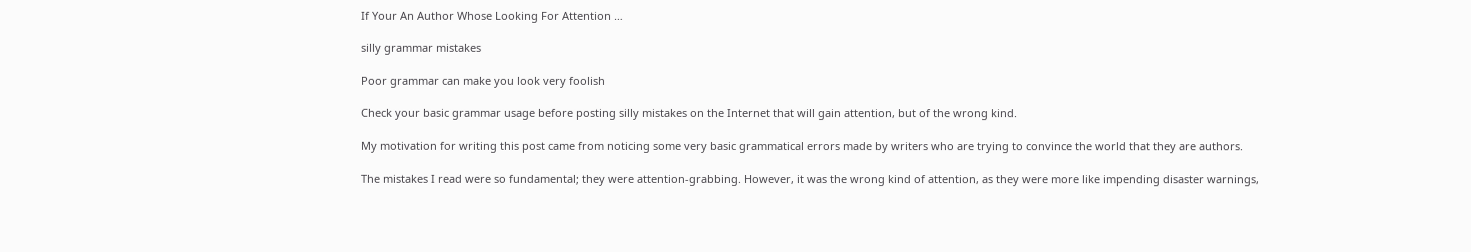If Your An Author Whose Looking For Attention …

silly grammar mistakes

Poor grammar can make you look very foolish

Check your basic grammar usage before posting silly mistakes on the Internet that will gain attention, but of the wrong kind.

My motivation for writing this post came from noticing some very basic grammatical errors made by writers who are trying to convince the world that they are authors.

The mistakes I read were so fundamental; they were attention-grabbing. However, it was the wrong kind of attention, as they were more like impending disaster warnings,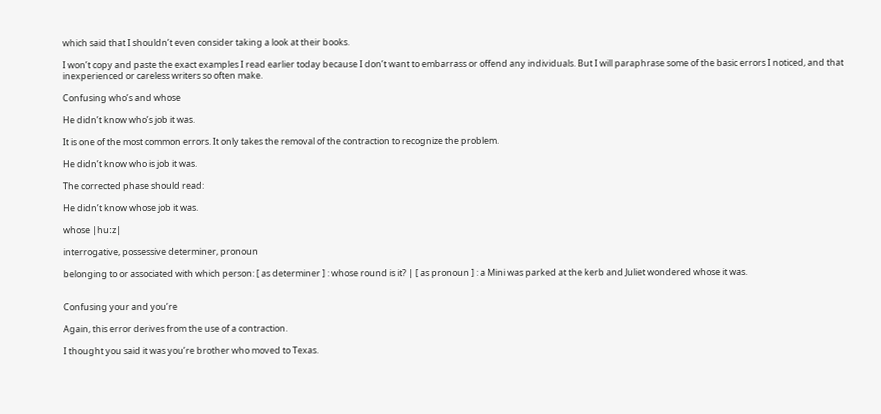which said that I shouldn’t even consider taking a look at their books.

I won’t copy and paste the exact examples I read earlier today because I don’t want to embarrass or offend any individuals. But I will paraphrase some of the basic errors I noticed, and that inexperienced or careless writers so often make.

Confusing who’s and whose

He didn’t know who’s job it was.

It is one of the most common errors. It only takes the removal of the contraction to recognize the problem.

He didn’t know who is job it was.

The corrected phase should read:

He didn’t know whose job it was.

whose |huːz|

interrogative, possessive determiner, pronoun

belonging to or associated with which person: [ as determiner ] : whose round is it? | [ as pronoun ] : a Mini was parked at the kerb and Juliet wondered whose it was.


Confusing your and you’re

Again, this error derives from the use of a contraction.

I thought you said it was you’re brother who moved to Texas.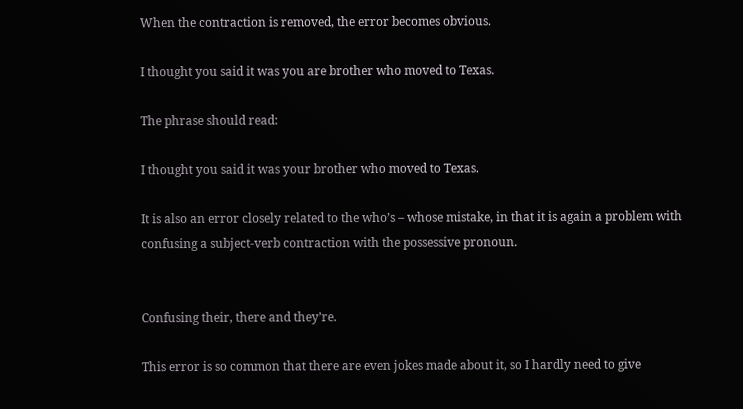When the contraction is removed, the error becomes obvious.

I thought you said it was you are brother who moved to Texas.

The phrase should read:

I thought you said it was your brother who moved to Texas.

It is also an error closely related to the who’s – whose mistake, in that it is again a problem with confusing a subject-verb contraction with the possessive pronoun.


Confusing their, there and they’re.

This error is so common that there are even jokes made about it, so I hardly need to give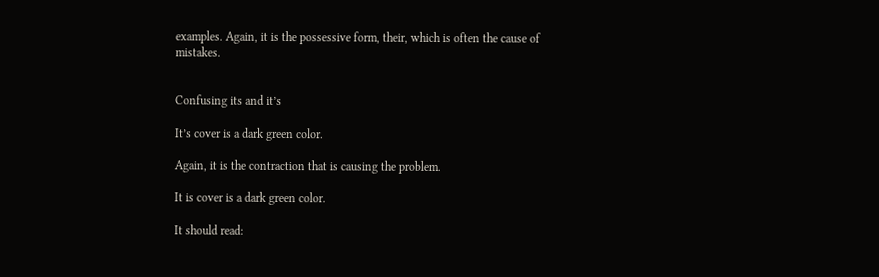examples. Again, it is the possessive form, their, which is often the cause of mistakes.


Confusing its and it’s

It’s cover is a dark green color.

Again, it is the contraction that is causing the problem.

It is cover is a dark green color.

It should read: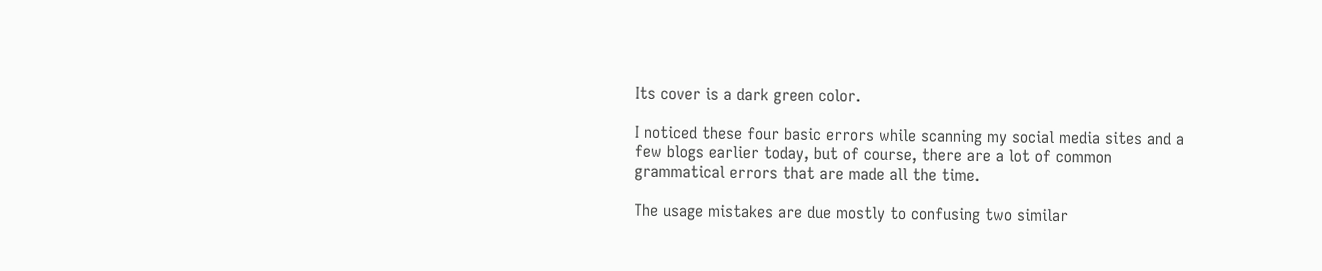Its cover is a dark green color.

I noticed these four basic errors while scanning my social media sites and a few blogs earlier today, but of course, there are a lot of common grammatical errors that are made all the time.

The usage mistakes are due mostly to confusing two similar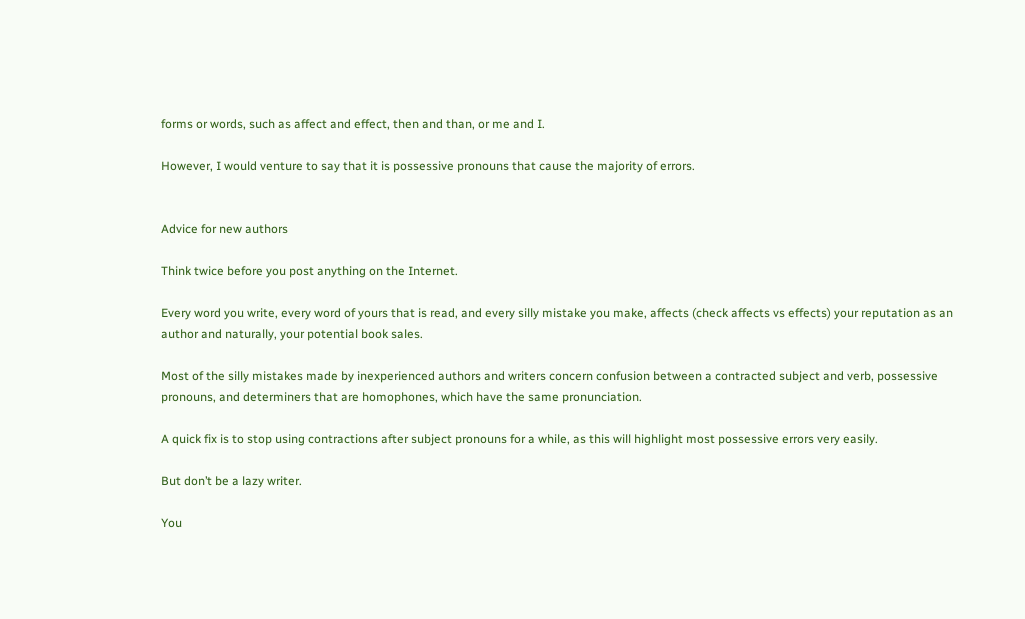forms or words, such as affect and effect, then and than, or me and I.

However, I would venture to say that it is possessive pronouns that cause the majority of errors.


Advice for new authors

Think twice before you post anything on the Internet.

Every word you write, every word of yours that is read, and every silly mistake you make, affects (check affects vs effects) your reputation as an author and naturally, your potential book sales.

Most of the silly mistakes made by inexperienced authors and writers concern confusion between a contracted subject and verb, possessive pronouns, and determiners that are homophones, which have the same pronunciation.

A quick fix is to stop using contractions after subject pronouns for a while, as this will highlight most possessive errors very easily.

But don’t be a lazy writer.

You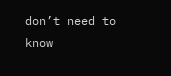don’t need to know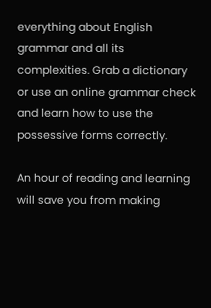everything about English grammar and all its complexities. Grab a dictionary or use an online grammar check and learn how to use the possessive forms correctly.

An hour of reading and learning will save you from making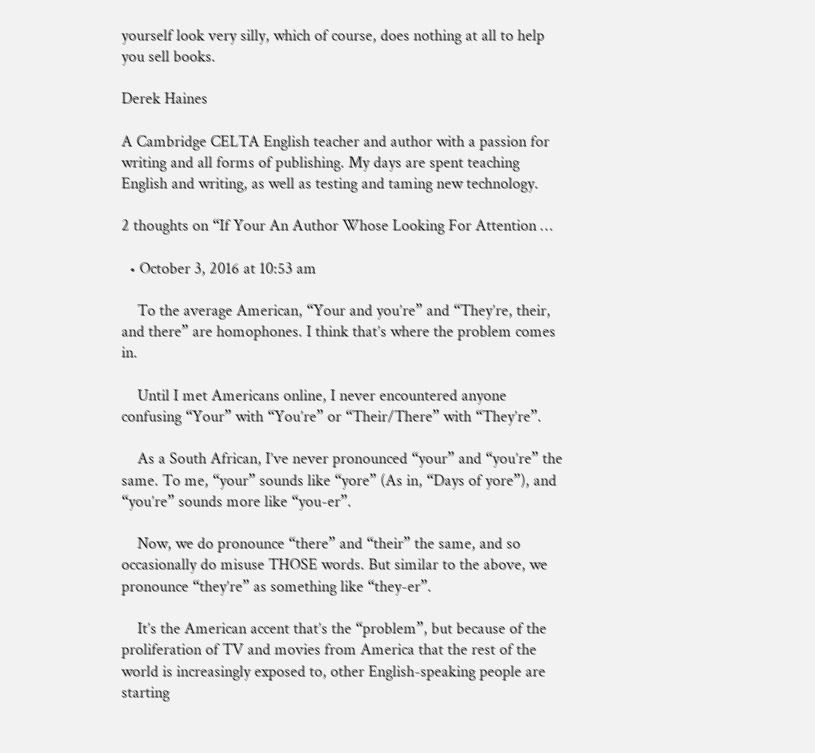yourself look very silly, which of course, does nothing at all to help you sell books.

Derek Haines

A Cambridge CELTA English teacher and author with a passion for writing and all forms of publishing. My days are spent teaching English and writing, as well as testing and taming new technology.

2 thoughts on “If Your An Author Whose Looking For Attention …

  • October 3, 2016 at 10:53 am

    To the average American, “Your and you’re” and “They’re, their, and there” are homophones. I think that’s where the problem comes in.

    Until I met Americans online, I never encountered anyone confusing “Your” with “You’re” or “Their/There” with “They’re”.

    As a South African, I’ve never pronounced “your” and “you’re” the same. To me, “your” sounds like “yore” (As in, “Days of yore”), and “you’re” sounds more like “you-er”.

    Now, we do pronounce “there” and “their” the same, and so occasionally do misuse THOSE words. But similar to the above, we pronounce “they’re” as something like “they-er”.

    It’s the American accent that’s the “problem”, but because of the proliferation of TV and movies from America that the rest of the world is increasingly exposed to, other English-speaking people are starting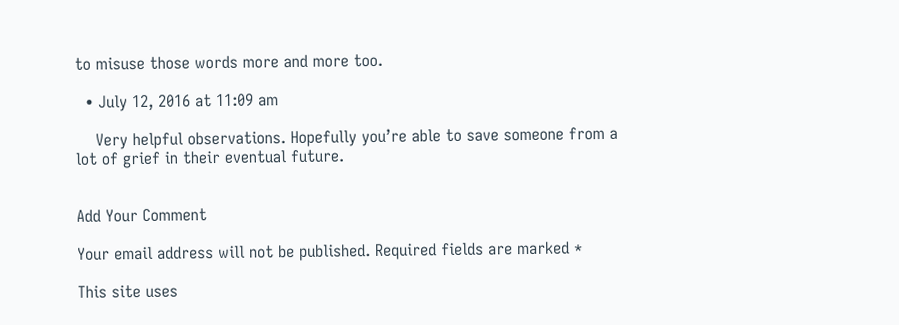to misuse those words more and more too.

  • July 12, 2016 at 11:09 am

    Very helpful observations. Hopefully you’re able to save someone from a lot of grief in their eventual future.


Add Your Comment

Your email address will not be published. Required fields are marked *

This site uses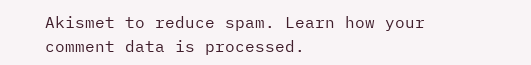Akismet to reduce spam. Learn how your comment data is processed.